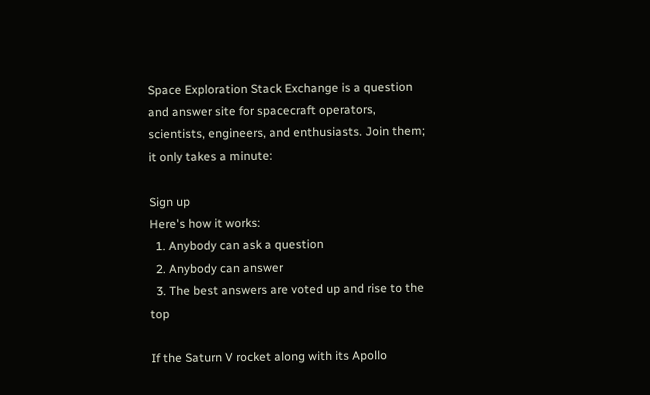Space Exploration Stack Exchange is a question and answer site for spacecraft operators, scientists, engineers, and enthusiasts. Join them; it only takes a minute:

Sign up
Here's how it works:
  1. Anybody can ask a question
  2. Anybody can answer
  3. The best answers are voted up and rise to the top

If the Saturn V rocket along with its Apollo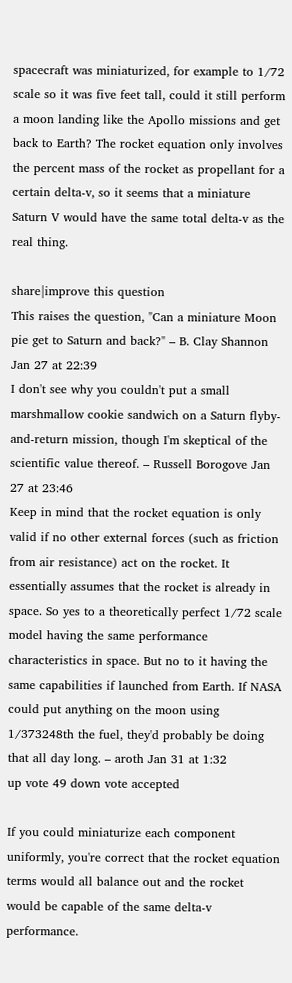spacecraft was miniaturized, for example to 1/72 scale so it was five feet tall, could it still perform a moon landing like the Apollo missions and get back to Earth? The rocket equation only involves the percent mass of the rocket as propellant for a certain delta-v, so it seems that a miniature Saturn V would have the same total delta-v as the real thing.

share|improve this question
This raises the question, "Can a miniature Moon pie get to Saturn and back?" – B. Clay Shannon Jan 27 at 22:39
I don't see why you couldn't put a small marshmallow cookie sandwich on a Saturn flyby-and-return mission, though I'm skeptical of the scientific value thereof. – Russell Borogove Jan 27 at 23:46
Keep in mind that the rocket equation is only valid if no other external forces (such as friction from air resistance) act on the rocket. It essentially assumes that the rocket is already in space. So yes to a theoretically perfect 1/72 scale model having the same performance characteristics in space. But no to it having the same capabilities if launched from Earth. If NASA could put anything on the moon using 1/373248th the fuel, they'd probably be doing that all day long. – aroth Jan 31 at 1:32
up vote 49 down vote accepted

If you could miniaturize each component uniformly, you're correct that the rocket equation terms would all balance out and the rocket would be capable of the same delta-v performance.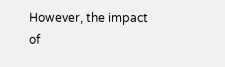However, the impact of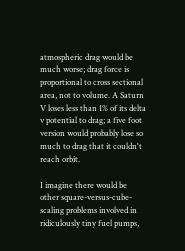atmospheric drag would be much worse; drag force is proportional to cross sectional area, not to volume. A Saturn V loses less than 1% of its delta v potential to drag; a five foot version would probably lose so much to drag that it couldn't reach orbit.

I imagine there would be other square-versus-cube-scaling problems involved in ridiculously tiny fuel pumps,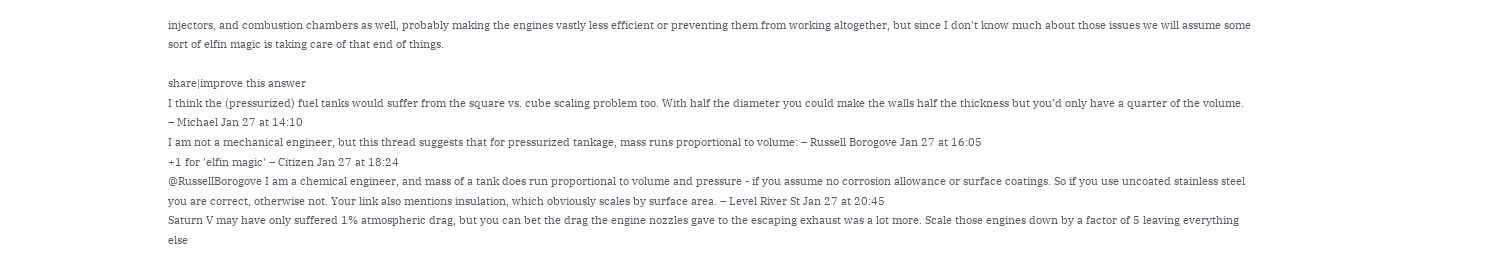injectors, and combustion chambers as well, probably making the engines vastly less efficient or preventing them from working altogether, but since I don't know much about those issues we will assume some sort of elfin magic is taking care of that end of things.

share|improve this answer
I think the (pressurized) fuel tanks would suffer from the square vs. cube scaling problem too. With half the diameter you could make the walls half the thickness but you’d only have a quarter of the volume. – Michael Jan 27 at 14:10
I am not a mechanical engineer, but this thread suggests that for pressurized tankage, mass runs proportional to volume: – Russell Borogove Jan 27 at 16:05
+1 for 'elfin magic' – Citizen Jan 27 at 18:24
@RussellBorogove I am a chemical engineer, and mass of a tank does run proportional to volume and pressure - if you assume no corrosion allowance or surface coatings. So if you use uncoated stainless steel you are correct, otherwise not. Your link also mentions insulation, which obviously scales by surface area. – Level River St Jan 27 at 20:45
Saturn V may have only suffered 1% atmospheric drag, but you can bet the drag the engine nozzles gave to the escaping exhaust was a lot more. Scale those engines down by a factor of 5 leaving everything else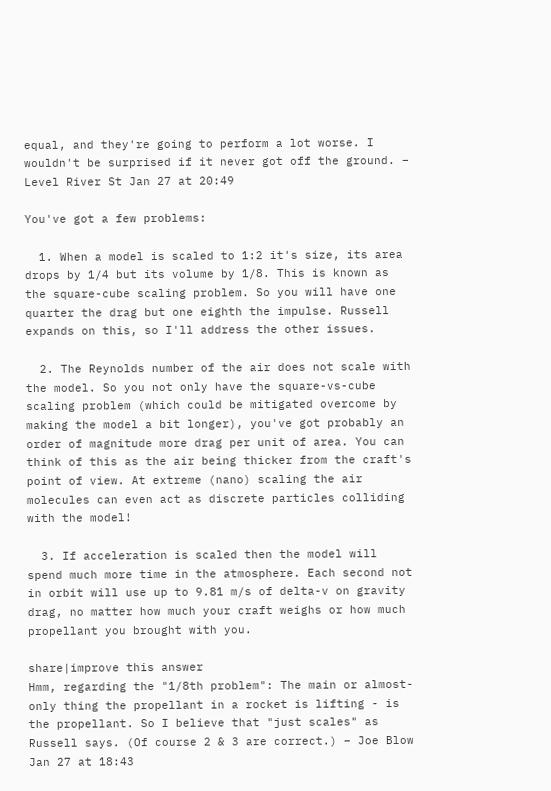equal, and they're going to perform a lot worse. I wouldn't be surprised if it never got off the ground. – Level River St Jan 27 at 20:49

You've got a few problems:

  1. When a model is scaled to 1:2 it's size, its area drops by 1/4 but its volume by 1/8. This is known as the square-cube scaling problem. So you will have one quarter the drag but one eighth the impulse. Russell expands on this, so I'll address the other issues.

  2. The Reynolds number of the air does not scale with the model. So you not only have the square-vs-cube scaling problem (which could be mitigated overcome by making the model a bit longer), you've got probably an order of magnitude more drag per unit of area. You can think of this as the air being thicker from the craft's point of view. At extreme (nano) scaling the air molecules can even act as discrete particles colliding with the model!

  3. If acceleration is scaled then the model will spend much more time in the atmosphere. Each second not in orbit will use up to 9.81 m/s of delta-v on gravity drag, no matter how much your craft weighs or how much propellant you brought with you.

share|improve this answer
Hmm, regarding the "1/8th problem": The main or almost-only thing the propellant in a rocket is lifting - is the propellant. So I believe that "just scales" as Russell says. (Of course 2 & 3 are correct.) – Joe Blow Jan 27 at 18:43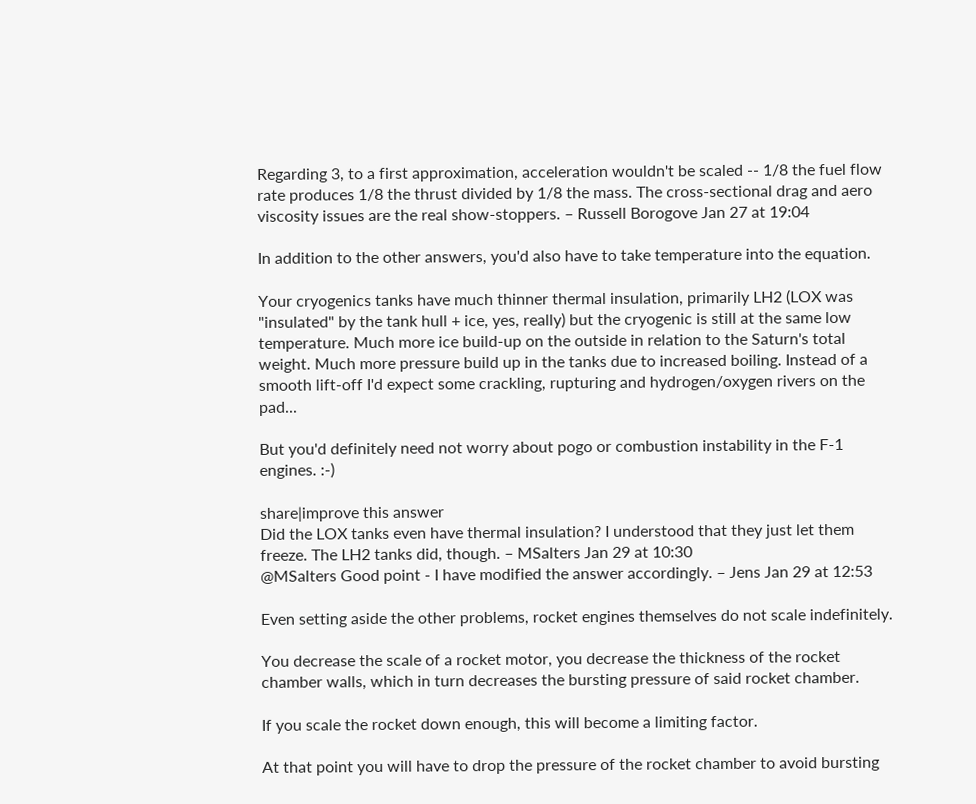Regarding 3, to a first approximation, acceleration wouldn't be scaled -- 1/8 the fuel flow rate produces 1/8 the thrust divided by 1/8 the mass. The cross-sectional drag and aero viscosity issues are the real show-stoppers. – Russell Borogove Jan 27 at 19:04

In addition to the other answers, you'd also have to take temperature into the equation.

Your cryogenics tanks have much thinner thermal insulation, primarily LH2 (LOX was "insulated" by the tank hull + ice, yes, really) but the cryogenic is still at the same low temperature. Much more ice build-up on the outside in relation to the Saturn's total weight. Much more pressure build up in the tanks due to increased boiling. Instead of a smooth lift-off I'd expect some crackling, rupturing and hydrogen/oxygen rivers on the pad...

But you'd definitely need not worry about pogo or combustion instability in the F-1 engines. :-)

share|improve this answer
Did the LOX tanks even have thermal insulation? I understood that they just let them freeze. The LH2 tanks did, though. – MSalters Jan 29 at 10:30
@MSalters Good point - I have modified the answer accordingly. – Jens Jan 29 at 12:53

Even setting aside the other problems, rocket engines themselves do not scale indefinitely.

You decrease the scale of a rocket motor, you decrease the thickness of the rocket chamber walls, which in turn decreases the bursting pressure of said rocket chamber.

If you scale the rocket down enough, this will become a limiting factor.

At that point you will have to drop the pressure of the rocket chamber to avoid bursting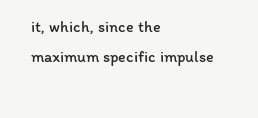it, which, since the maximum specific impulse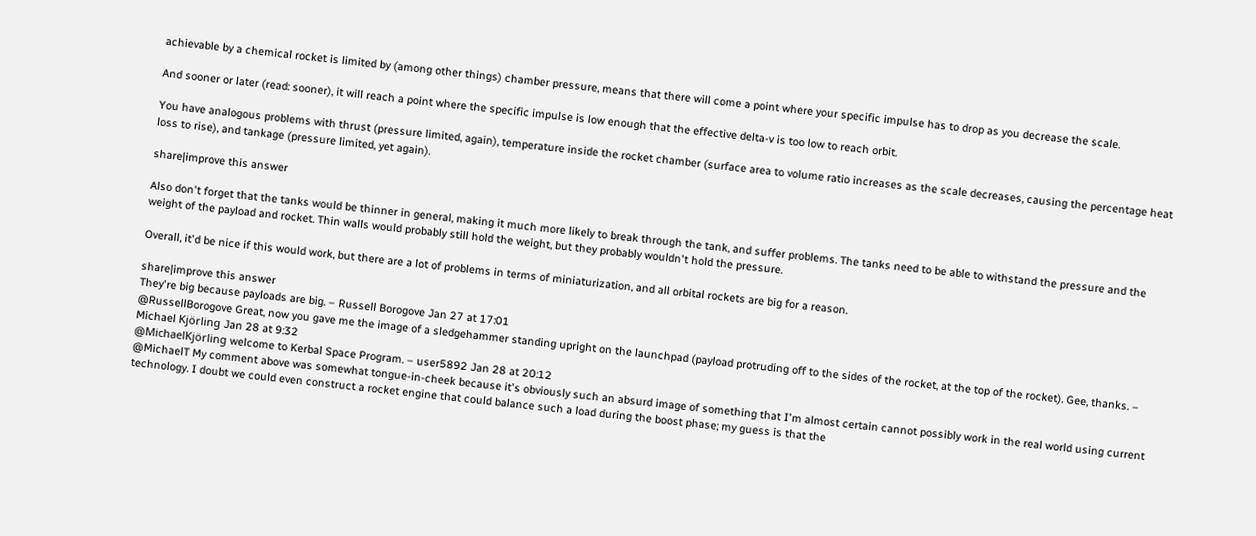achievable by a chemical rocket is limited by (among other things) chamber pressure, means that there will come a point where your specific impulse has to drop as you decrease the scale.

And sooner or later (read: sooner), it will reach a point where the specific impulse is low enough that the effective delta-v is too low to reach orbit.

You have analogous problems with thrust (pressure limited, again), temperature inside the rocket chamber (surface area to volume ratio increases as the scale decreases, causing the percentage heat loss to rise), and tankage (pressure limited, yet again).

share|improve this answer

Also don't forget that the tanks would be thinner in general, making it much more likely to break through the tank, and suffer problems. The tanks need to be able to withstand the pressure and the weight of the payload and rocket. Thin walls would probably still hold the weight, but they probably wouldn't hold the pressure.

Overall, it'd be nice if this would work, but there are a lot of problems in terms of miniaturization, and all orbital rockets are big for a reason.

share|improve this answer
They're big because payloads are big. – Russell Borogove Jan 27 at 17:01
@RussellBorogove Great, now you gave me the image of a sledgehammer standing upright on the launchpad (payload protruding off to the sides of the rocket, at the top of the rocket). Gee, thanks. – Michael Kjörling Jan 28 at 9:32
@MichaelKjörling welcome to Kerbal Space Program. – user5892 Jan 28 at 20:12
@MichaelT My comment above was somewhat tongue-in-cheek because it's obviously such an absurd image of something that I'm almost certain cannot possibly work in the real world using current technology. I doubt we could even construct a rocket engine that could balance such a load during the boost phase; my guess is that the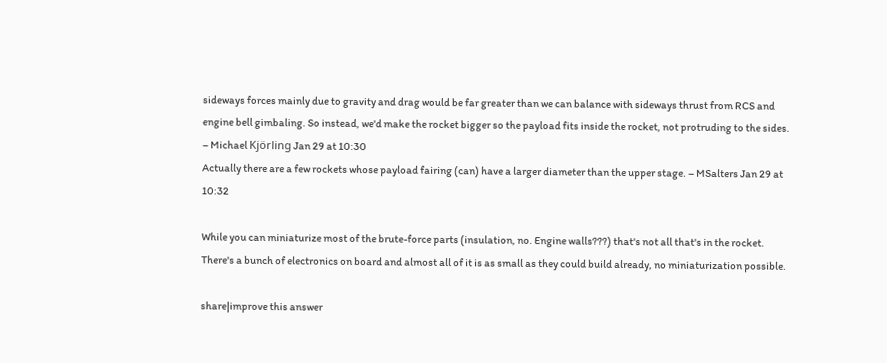sideways forces mainly due to gravity and drag would be far greater than we can balance with sideways thrust from RCS and engine bell gimbaling. So instead, we'd make the rocket bigger so the payload fits inside the rocket, not protruding to the sides. – Michael Kjörling Jan 29 at 10:30
Actually there are a few rockets whose payload fairing (can) have a larger diameter than the upper stage. – MSalters Jan 29 at 10:32

While you can miniaturize most of the brute-force parts (insulation, no. Engine walls???) that's not all that's in the rocket. There's a bunch of electronics on board and almost all of it is as small as they could build already, no miniaturization possible.

share|improve this answer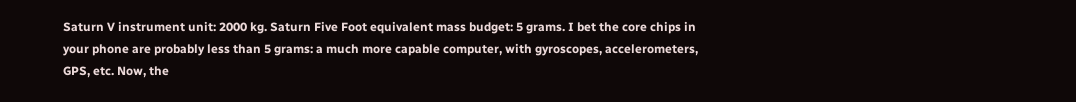Saturn V instrument unit: 2000 kg. Saturn Five Foot equivalent mass budget: 5 grams. I bet the core chips in your phone are probably less than 5 grams: a much more capable computer, with gyroscopes, accelerometers, GPS, etc. Now, the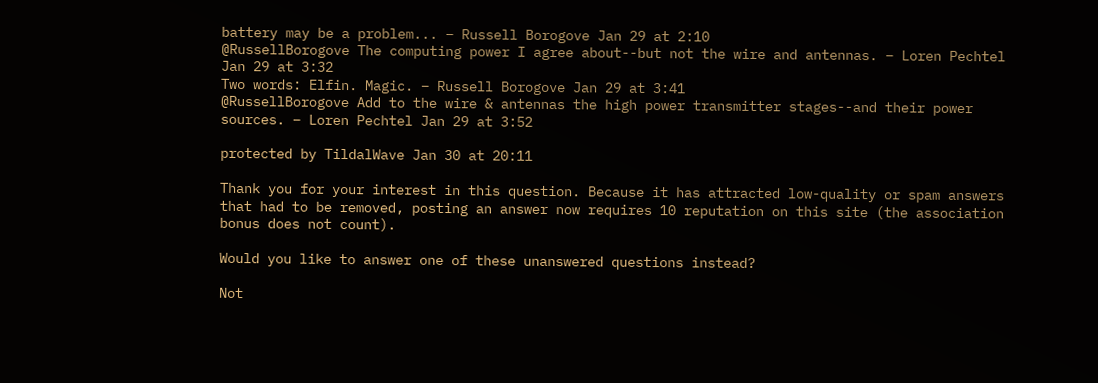battery may be a problem... – Russell Borogove Jan 29 at 2:10
@RussellBorogove The computing power I agree about--but not the wire and antennas. – Loren Pechtel Jan 29 at 3:32
Two words: Elfin. Magic. – Russell Borogove Jan 29 at 3:41
@RussellBorogove Add to the wire & antennas the high power transmitter stages--and their power sources. – Loren Pechtel Jan 29 at 3:52

protected by TildalWave Jan 30 at 20:11

Thank you for your interest in this question. Because it has attracted low-quality or spam answers that had to be removed, posting an answer now requires 10 reputation on this site (the association bonus does not count).

Would you like to answer one of these unanswered questions instead?

Not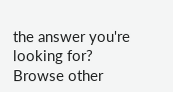the answer you're looking for? Browse other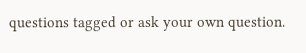questions tagged or ask your own question.